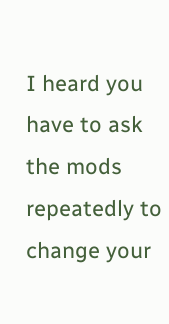I heard you have to ask the mods repeatedly to change your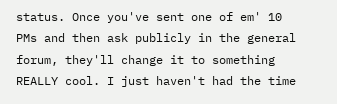status. Once you've sent one of em' 10 PMs and then ask publicly in the general forum, they'll change it to something REALLY cool. I just haven't had the time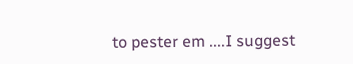to pester em ....I suggest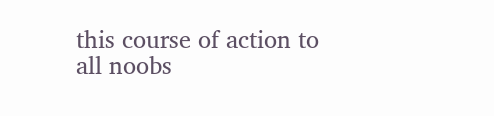this course of action to all noobs